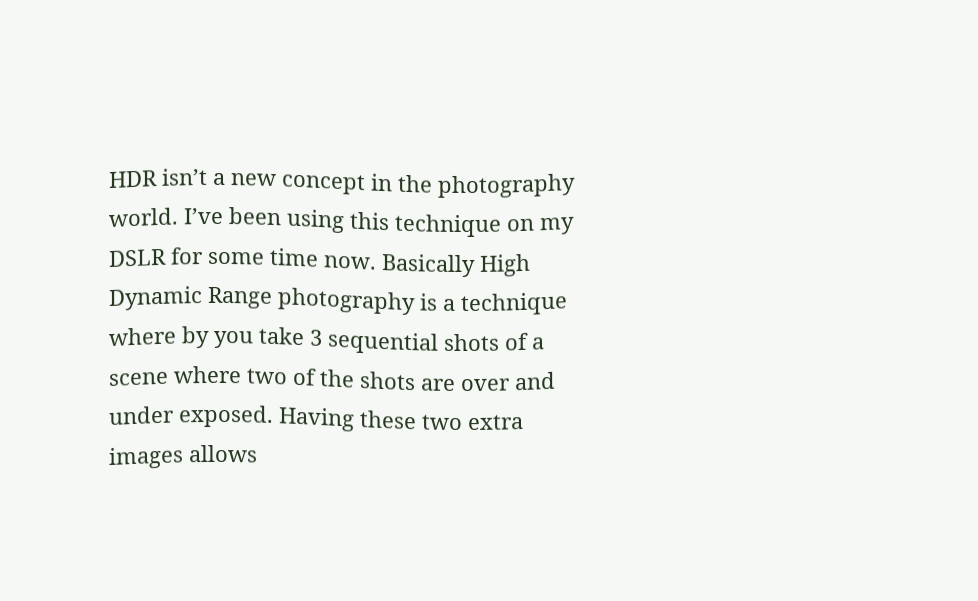HDR isn’t a new concept in the photography world. I’ve been using this technique on my DSLR for some time now. Basically High Dynamic Range photography is a technique where by you take 3 sequential shots of a scene where two of the shots are over and under exposed. Having these two extra images allows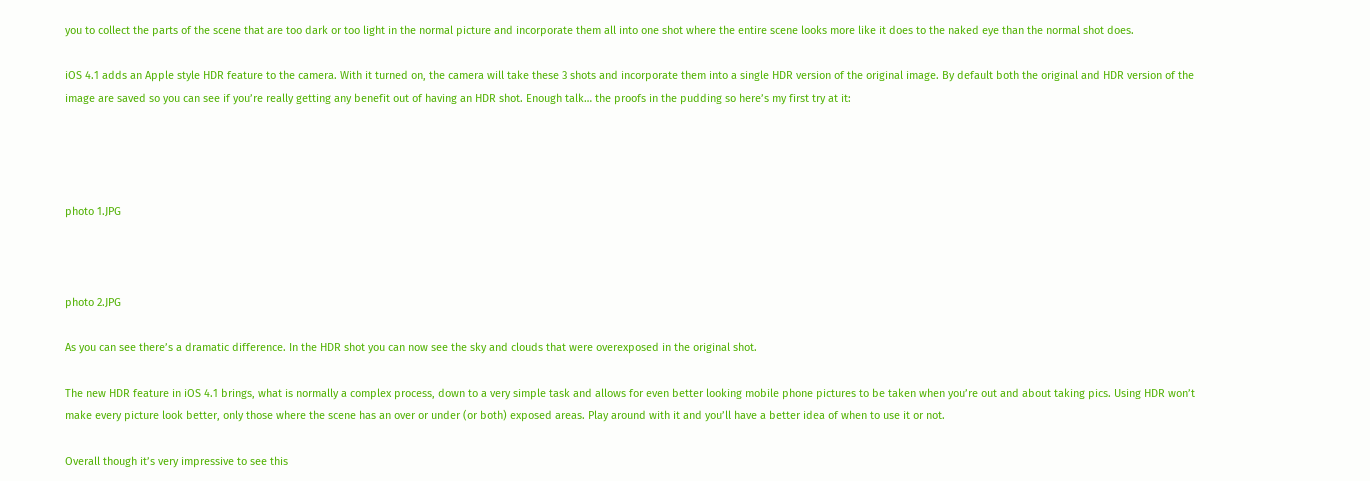you to collect the parts of the scene that are too dark or too light in the normal picture and incorporate them all into one shot where the entire scene looks more like it does to the naked eye than the normal shot does.

iOS 4.1 adds an Apple style HDR feature to the camera. With it turned on, the camera will take these 3 shots and incorporate them into a single HDR version of the original image. By default both the original and HDR version of the image are saved so you can see if you’re really getting any benefit out of having an HDR shot. Enough talk… the proofs in the pudding so here’s my first try at it:




photo 1.JPG



photo 2.JPG

As you can see there’s a dramatic difference. In the HDR shot you can now see the sky and clouds that were overexposed in the original shot.

The new HDR feature in iOS 4.1 brings, what is normally a complex process, down to a very simple task and allows for even better looking mobile phone pictures to be taken when you’re out and about taking pics. Using HDR won’t make every picture look better, only those where the scene has an over or under (or both) exposed areas. Play around with it and you’ll have a better idea of when to use it or not.

Overall though it’s very impressive to see this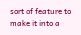sort of feature to make it into a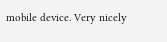mobile device. Very nicely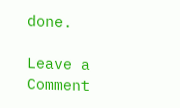done.

Leave a Comment